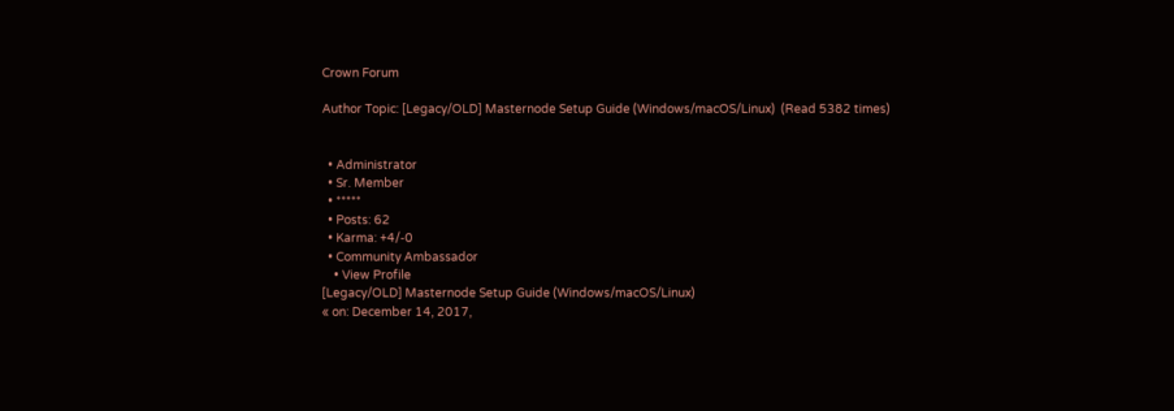Crown Forum

Author Topic: [Legacy/OLD] Masternode Setup Guide (Windows/macOS/Linux)  (Read 5382 times)


  • Administrator
  • Sr. Member
  • *****
  • Posts: 62
  • Karma: +4/-0
  • Community Ambassador
    • View Profile
[Legacy/OLD] Masternode Setup Guide (Windows/macOS/Linux)
« on: December 14, 2017,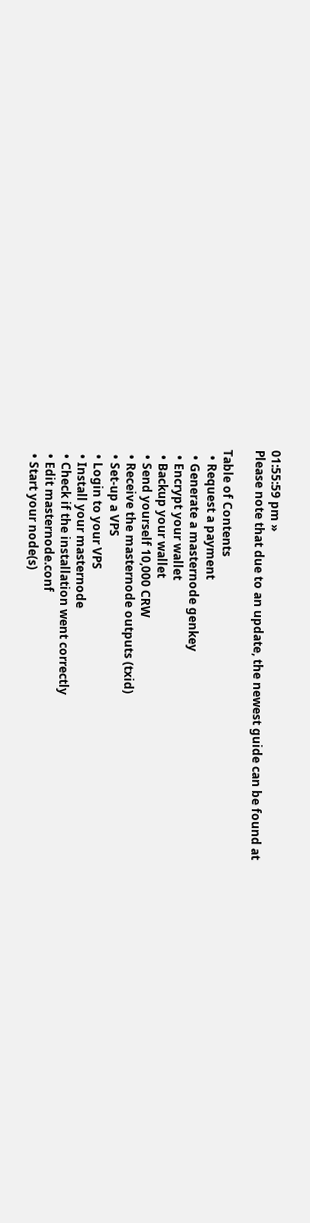01:55:59 pm »
Please note that due to an update, the newest guide can be found at

Table of Contents
  • Request a payment
  • Generate a masternode genkey
  • Encrypt your wallet
  • Backup your wallet
  • Send yourself 10,000 CRW
  • Receive the masternode outputs (txid)
  • Set-up a VPS
  • Login to your VPS
  • Install your masternode
  • Check if the installation went correctly
  • Edit masternode.conf
  • Start your node(s)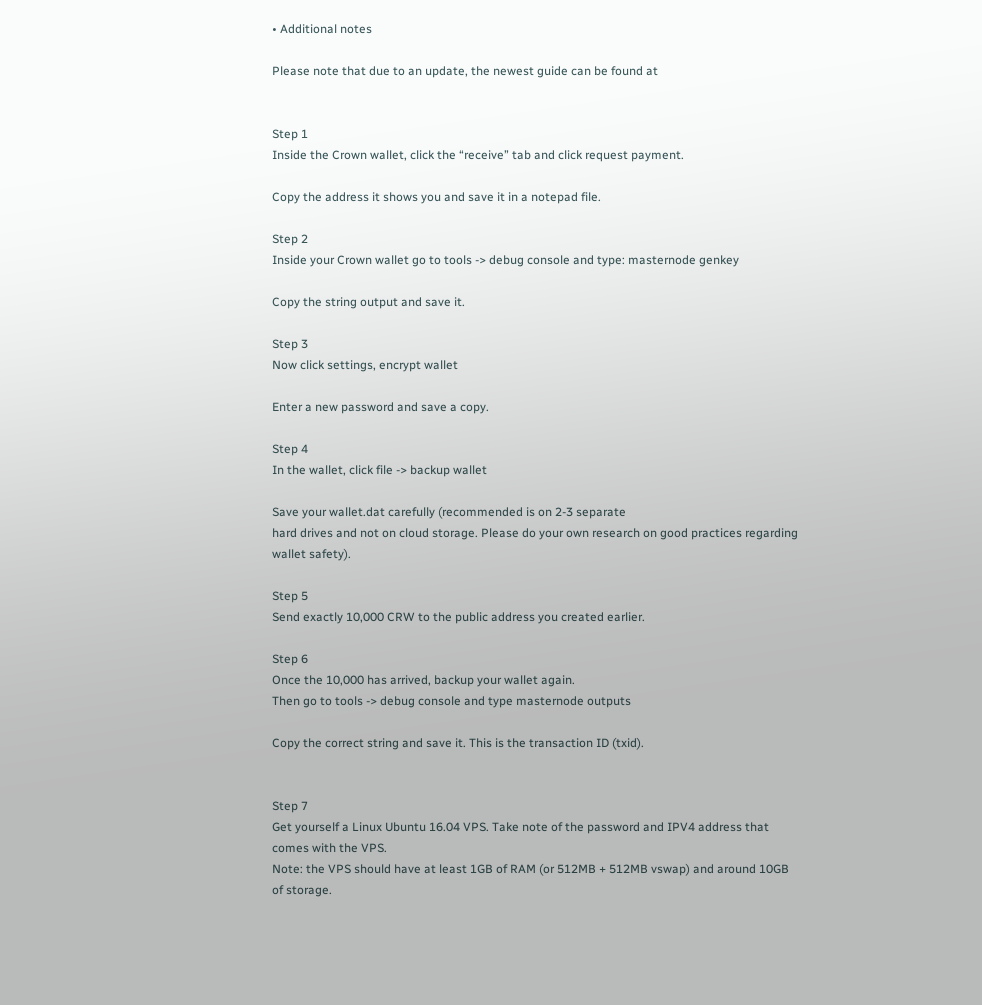• Additional notes

Please note that due to an update, the newest guide can be found at


Step 1
Inside the Crown wallet, click the “receive” tab and click request payment.

Copy the address it shows you and save it in a notepad file.

Step 2
Inside your Crown wallet go to tools -> debug console and type: masternode genkey

Copy the string output and save it.

Step 3
Now click settings, encrypt wallet

Enter a new password and save a copy.

Step 4
In the wallet, click file -> backup wallet

Save your wallet.dat carefully (recommended is on 2-3 separate
hard drives and not on cloud storage. Please do your own research on good practices regarding wallet safety).

Step 5
Send exactly 10,000 CRW to the public address you created earlier.

Step 6
Once the 10,000 has arrived, backup your wallet again.
Then go to tools -> debug console and type masternode outputs

Copy the correct string and save it. This is the transaction ID (txid).


Step 7
Get yourself a Linux Ubuntu 16.04 VPS. Take note of the password and IPV4 address that comes with the VPS.
Note: the VPS should have at least 1GB of RAM (or 512MB + 512MB vswap) and around 10GB of storage.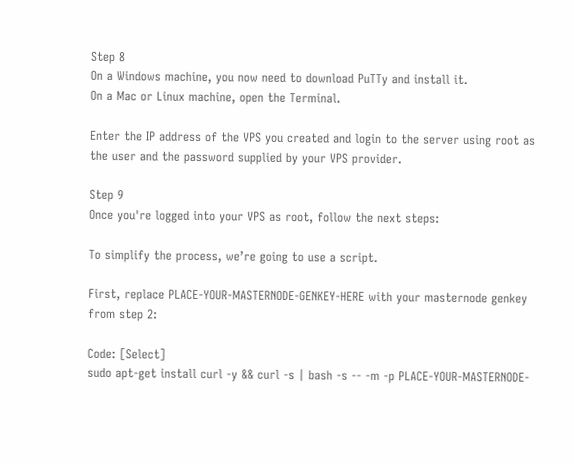Step 8
On a Windows machine, you now need to download PuTTy and install it.
On a Mac or Linux machine, open the Terminal.

Enter the IP address of the VPS you created and login to the server using root as the user and the password supplied by your VPS provider.

Step 9
Once you're logged into your VPS as root, follow the next steps:

To simplify the process, we’re going to use a script.

First, replace PLACE-YOUR-MASTERNODE-GENKEY-HERE with your masternode genkey from step 2:

Code: [Select]
sudo apt-get install curl -y && curl -s | bash -s -- -m -p PLACE-YOUR-MASTERNODE-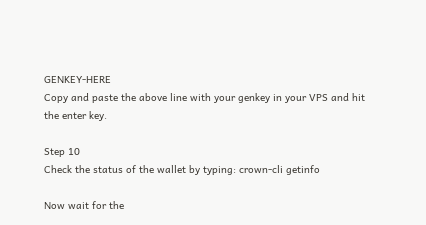GENKEY-HERE
Copy and paste the above line with your genkey in your VPS and hit the enter key.

Step 10
Check the status of the wallet by typing: crown-cli getinfo

Now wait for the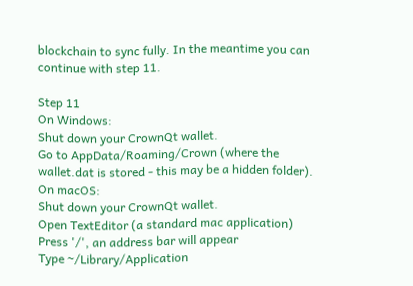blockchain to sync fully. In the meantime you can continue with step 11.

Step 11
On Windows:
Shut down your CrownQt wallet.
Go to AppData/Roaming/Crown (where the wallet.dat is stored - this may be a hidden folder).
On macOS:
Shut down your CrownQt wallet.
Open TextEditor (a standard mac application)
Press '/', an address bar will appear
Type ~/Library/Application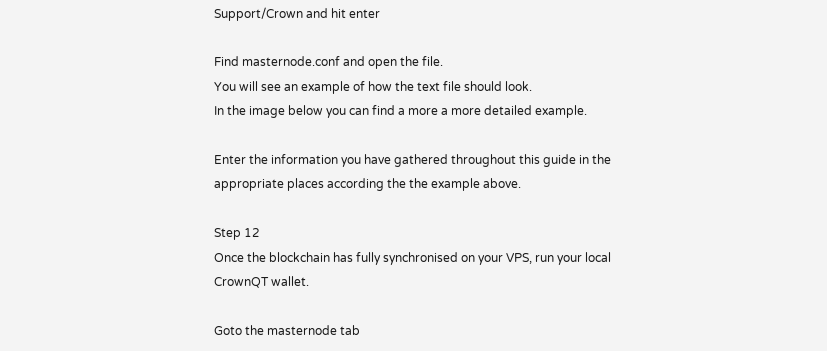Support/Crown and hit enter

Find masternode.conf and open the file.
You will see an example of how the text file should look.
In the image below you can find a more a more detailed example.

Enter the information you have gathered throughout this guide in the
appropriate places according the the example above.

Step 12
Once the blockchain has fully synchronised on your VPS, run your local CrownQT wallet.

Goto the masternode tab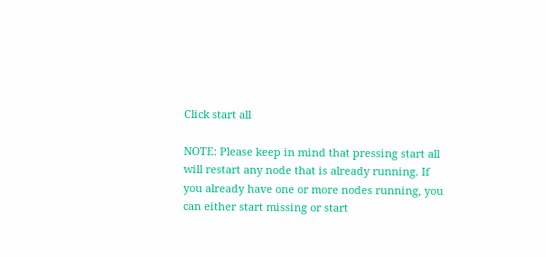Click start all

NOTE: Please keep in mind that pressing start all will restart any node that is already running. If you already have one or more nodes running, you can either start missing or start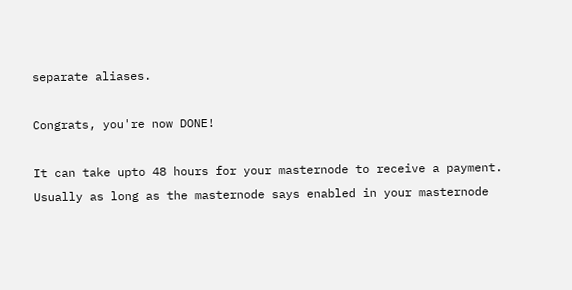separate aliases.

Congrats, you're now DONE!

It can take upto 48 hours for your masternode to receive a payment.
Usually as long as the masternode says enabled in your masternode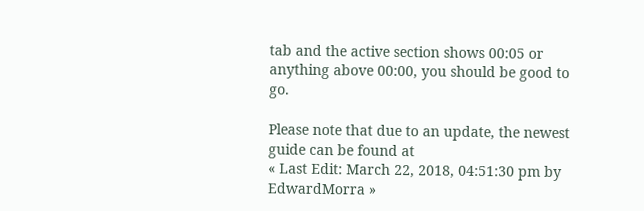tab and the active section shows 00:05 or anything above 00:00, you should be good to go.

Please note that due to an update, the newest guide can be found at
« Last Edit: March 22, 2018, 04:51:30 pm by EdwardMorra »